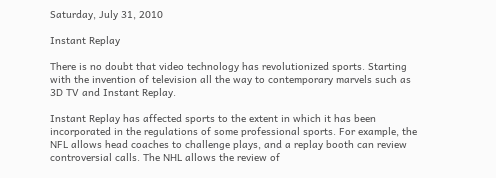Saturday, July 31, 2010

Instant Replay

There is no doubt that video technology has revolutionized sports. Starting with the invention of television all the way to contemporary marvels such as 3D TV and Instant Replay.

Instant Replay has affected sports to the extent in which it has been incorporated in the regulations of some professional sports. For example, the NFL allows head coaches to challenge plays, and a replay booth can review controversial calls. The NHL allows the review of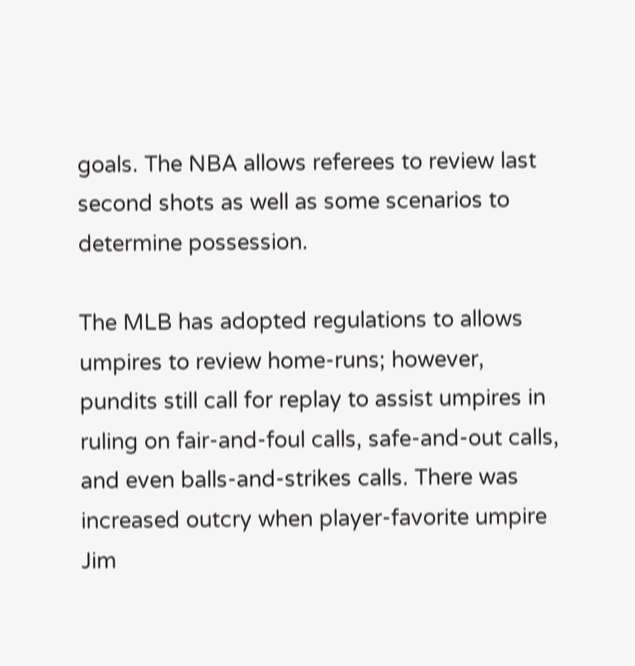goals. The NBA allows referees to review last second shots as well as some scenarios to determine possession.

The MLB has adopted regulations to allows umpires to review home-runs; however, pundits still call for replay to assist umpires in ruling on fair-and-foul calls, safe-and-out calls, and even balls-and-strikes calls. There was increased outcry when player-favorite umpire Jim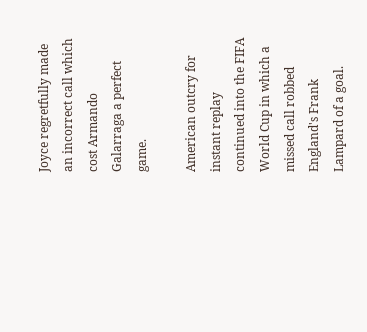Joyce regretfully made an incorrect call which cost Armando Galarraga a perfect game.

American outcry for instant replay continued into the FIFA World Cup in which a missed call robbed England's Frank Lampard of a goal.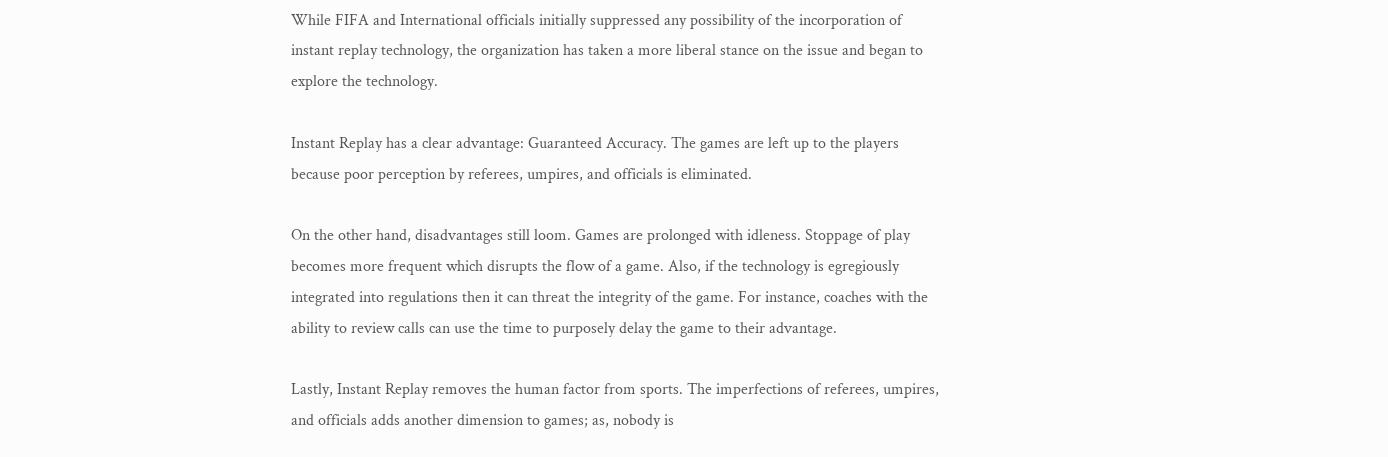While FIFA and International officials initially suppressed any possibility of the incorporation of instant replay technology, the organization has taken a more liberal stance on the issue and began to explore the technology.

Instant Replay has a clear advantage: Guaranteed Accuracy. The games are left up to the players because poor perception by referees, umpires, and officials is eliminated.

On the other hand, disadvantages still loom. Games are prolonged with idleness. Stoppage of play becomes more frequent which disrupts the flow of a game. Also, if the technology is egregiously integrated into regulations then it can threat the integrity of the game. For instance, coaches with the ability to review calls can use the time to purposely delay the game to their advantage.

Lastly, Instant Replay removes the human factor from sports. The imperfections of referees, umpires, and officials adds another dimension to games; as, nobody is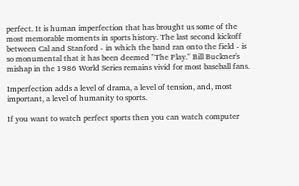perfect. It is human imperfection that has brought us some of the most memorable moments in sports history. The last second kickoff between Cal and Stanford - in which the band ran onto the field - is so monumental that it has been deemed "The Play." Bill Buckner's mishap in the 1986 World Series remains vivid for most baseball fans.

Imperfection adds a level of drama, a level of tension, and, most important, a level of humanity to sports.

If you want to watch perfect sports then you can watch computer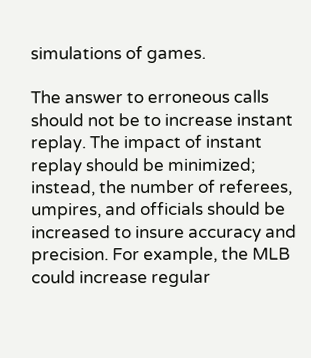simulations of games.

The answer to erroneous calls should not be to increase instant replay. The impact of instant replay should be minimized; instead, the number of referees, umpires, and officials should be increased to insure accuracy and precision. For example, the MLB could increase regular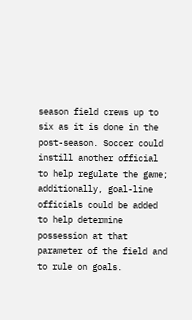season field crews up to six as it is done in the post-season. Soccer could instill another official to help regulate the game; additionally, goal-line officials could be added to help determine possession at that parameter of the field and to rule on goals.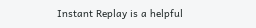Instant Replay is a helpful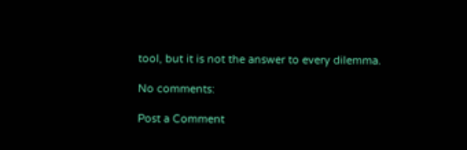tool, but it is not the answer to every dilemma.

No comments:

Post a Comment